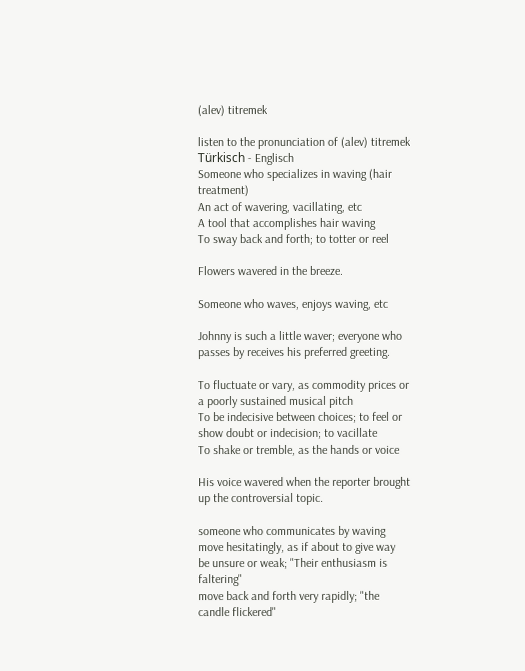(alev) titremek

listen to the pronunciation of (alev) titremek
Türkisch - Englisch
Someone who specializes in waving (hair treatment)
An act of wavering, vacillating, etc
A tool that accomplishes hair waving
To sway back and forth; to totter or reel

Flowers wavered in the breeze.

Someone who waves, enjoys waving, etc

Johnny is such a little waver; everyone who passes by receives his preferred greeting.

To fluctuate or vary, as commodity prices or a poorly sustained musical pitch
To be indecisive between choices; to feel or show doubt or indecision; to vacillate
To shake or tremble, as the hands or voice

His voice wavered when the reporter brought up the controversial topic.

someone who communicates by waving
move hesitatingly, as if about to give way
be unsure or weak; "Their enthusiasm is faltering"
move back and forth very rapidly; "the candle flickered"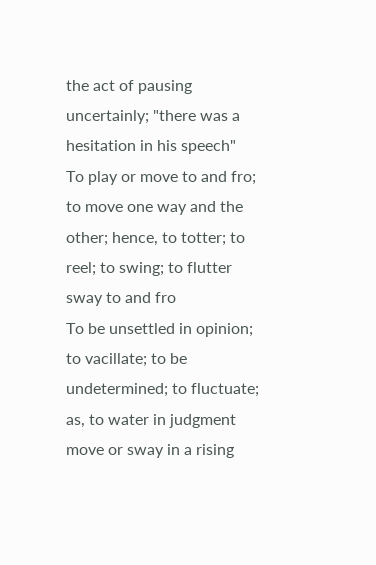the act of pausing uncertainly; "there was a hesitation in his speech"
To play or move to and fro; to move one way and the other; hence, to totter; to reel; to swing; to flutter
sway to and fro
To be unsettled in opinion; to vacillate; to be undetermined; to fluctuate; as, to water in judgment
move or sway in a rising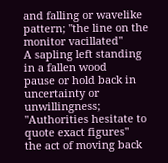and falling or wavelike pattern; "the line on the monitor vacillated"
A sapling left standing in a fallen wood
pause or hold back in uncertainty or unwillingness; "Authorities hesitate to quote exact figures"
the act of moving back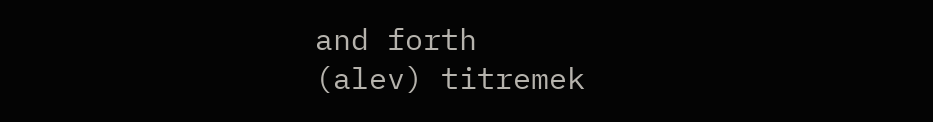and forth
(alev) titremek